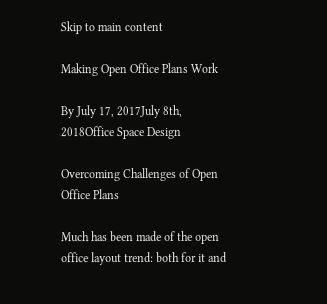Skip to main content

Making Open Office Plans Work

By July 17, 2017July 8th, 2018Office Space Design

Overcoming Challenges of Open Office Plans

Much has been made of the open office layout trend: both for it and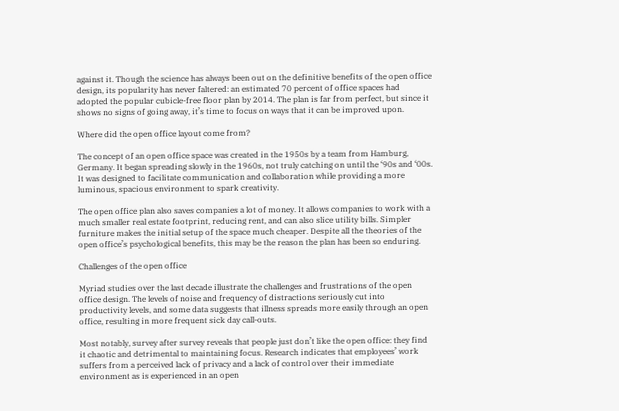against it. Though the science has always been out on the definitive benefits of the open office design, its popularity has never faltered: an estimated 70 percent of office spaces had adopted the popular cubicle-free floor plan by 2014. The plan is far from perfect, but since it shows no signs of going away, it’s time to focus on ways that it can be improved upon.

Where did the open office layout come from?

The concept of an open office space was created in the 1950s by a team from Hamburg, Germany. It began spreading slowly in the 1960s, not truly catching on until the ‘90s and ‘00s. It was designed to facilitate communication and collaboration while providing a more luminous, spacious environment to spark creativity.

The open office plan also saves companies a lot of money. It allows companies to work with a much smaller real estate footprint, reducing rent, and can also slice utility bills. Simpler furniture makes the initial setup of the space much cheaper. Despite all the theories of the open office’s psychological benefits, this may be the reason the plan has been so enduring.

Challenges of the open office

Myriad studies over the last decade illustrate the challenges and frustrations of the open office design. The levels of noise and frequency of distractions seriously cut into productivity levels, and some data suggests that illness spreads more easily through an open office, resulting in more frequent sick day call-outs.

Most notably, survey after survey reveals that people just don’t like the open office: they find it chaotic and detrimental to maintaining focus. Research indicates that employees’ work suffers from a perceived lack of privacy and a lack of control over their immediate environment as is experienced in an open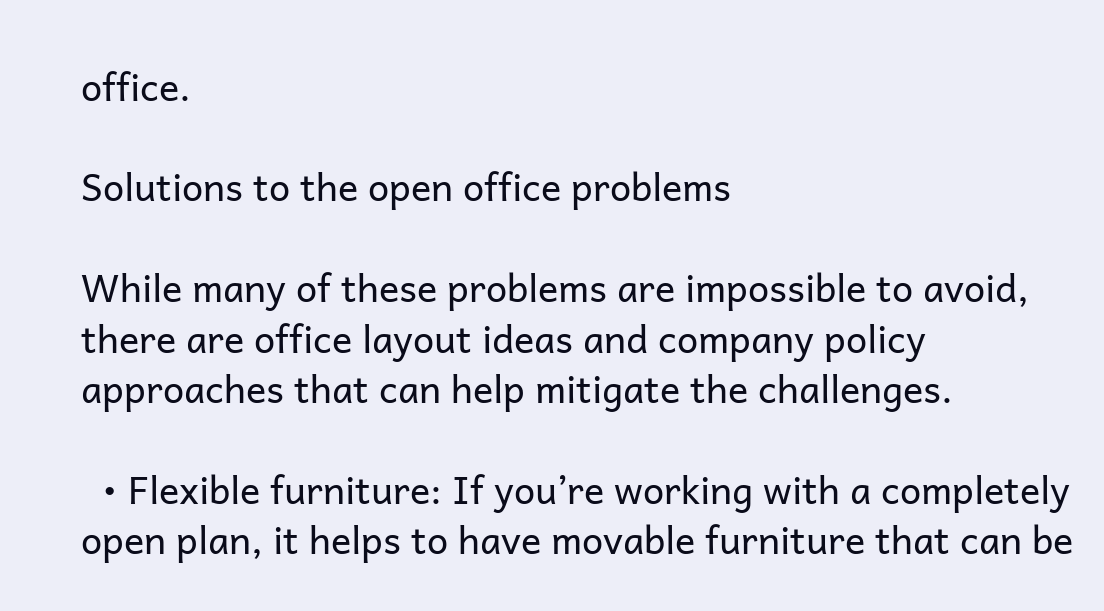office.

Solutions to the open office problems

While many of these problems are impossible to avoid, there are office layout ideas and company policy approaches that can help mitigate the challenges.

  • Flexible furniture: If you’re working with a completely open plan, it helps to have movable furniture that can be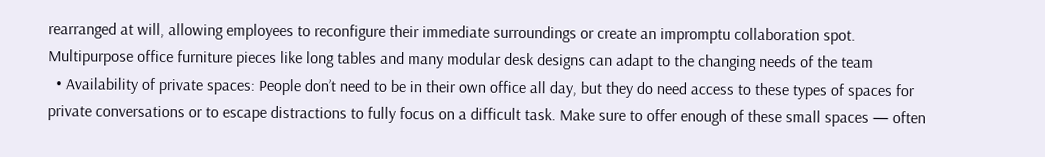rearranged at will, allowing employees to reconfigure their immediate surroundings or create an impromptu collaboration spot. Multipurpose office furniture pieces like long tables and many modular desk designs can adapt to the changing needs of the team
  • Availability of private spaces: People don’t need to be in their own office all day, but they do need access to these types of spaces for private conversations or to escape distractions to fully focus on a difficult task. Make sure to offer enough of these small spaces — often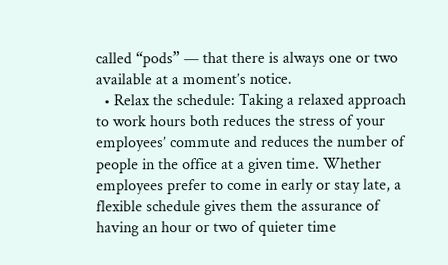called “pods” — that there is always one or two available at a moment’s notice.
  • Relax the schedule: Taking a relaxed approach to work hours both reduces the stress of your employees’ commute and reduces the number of people in the office at a given time. Whether employees prefer to come in early or stay late, a flexible schedule gives them the assurance of having an hour or two of quieter time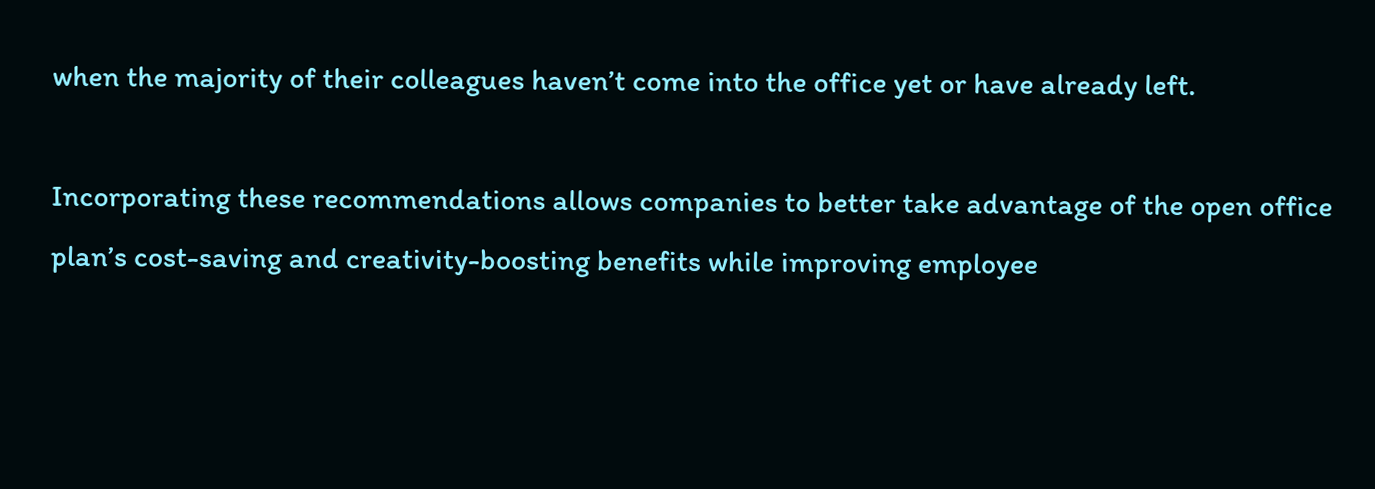when the majority of their colleagues haven’t come into the office yet or have already left.

Incorporating these recommendations allows companies to better take advantage of the open office plan’s cost-saving and creativity-boosting benefits while improving employee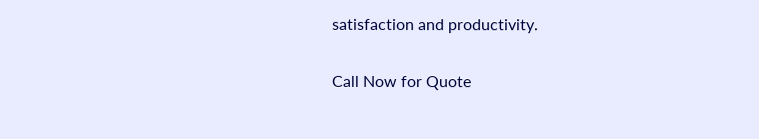satisfaction and productivity.

Call Now for Quote